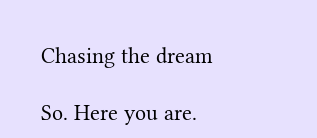Chasing the dream

So. Here you are.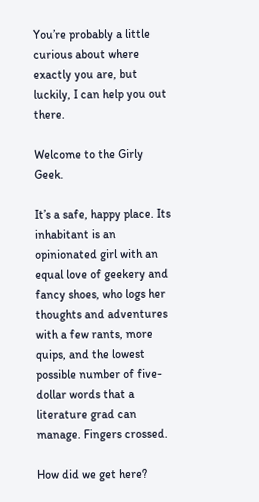You’re probably a little curious about where exactly you are, but luckily, I can help you out there.

Welcome to the Girly Geek.

It’s a safe, happy place. Its inhabitant is an opinionated girl with an equal love of geekery and fancy shoes, who logs her thoughts and adventures with a few rants, more quips, and the lowest possible number of five-dollar words that a literature grad can manage. Fingers crossed.

How did we get here?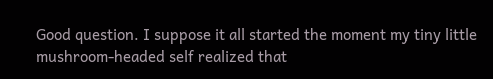Good question. I suppose it all started the moment my tiny little mushroom-headed self realized that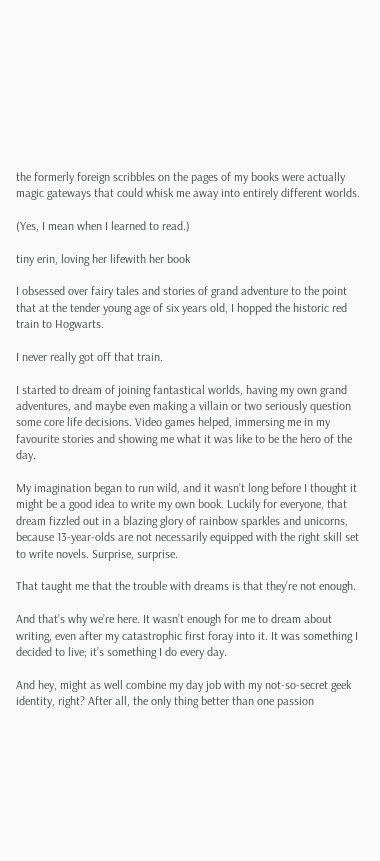the formerly foreign scribbles on the pages of my books were actually magic gateways that could whisk me away into entirely different worlds.

(Yes, I mean when I learned to read.)

tiny erin, loving her lifewith her book

I obsessed over fairy tales and stories of grand adventure to the point that at the tender young age of six years old, I hopped the historic red train to Hogwarts.

I never really got off that train.

I started to dream of joining fantastical worlds, having my own grand adventures, and maybe even making a villain or two seriously question some core life decisions. Video games helped, immersing me in my favourite stories and showing me what it was like to be the hero of the day.

My imagination began to run wild, and it wasn’t long before I thought it might be a good idea to write my own book. Luckily for everyone, that dream fizzled out in a blazing glory of rainbow sparkles and unicorns, because 13-year-olds are not necessarily equipped with the right skill set to write novels. Surprise, surprise.

That taught me that the trouble with dreams is that they’re not enough.

And that’s why we’re here. It wasn’t enough for me to dream about writing, even after my catastrophic first foray into it. It was something I decided to live; it’s something I do every day.

And hey, might as well combine my day job with my not-so-secret geek identity, right? After all, the only thing better than one passion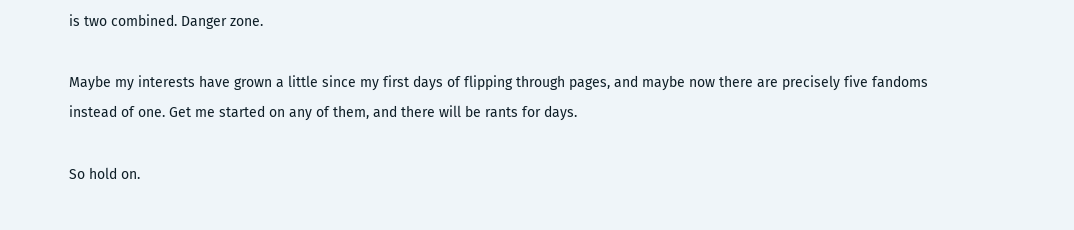is two combined. Danger zone.

Maybe my interests have grown a little since my first days of flipping through pages, and maybe now there are precisely five fandoms instead of one. Get me started on any of them, and there will be rants for days.

So hold on.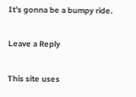It’s gonna be a bumpy ride.

Leave a Reply

This site uses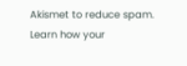Akismet to reduce spam. Learn how your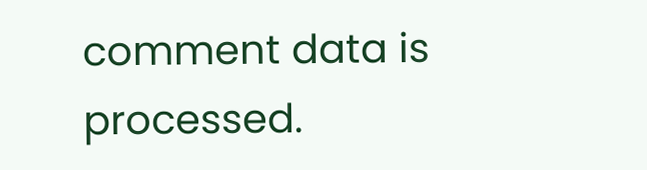comment data is processed.